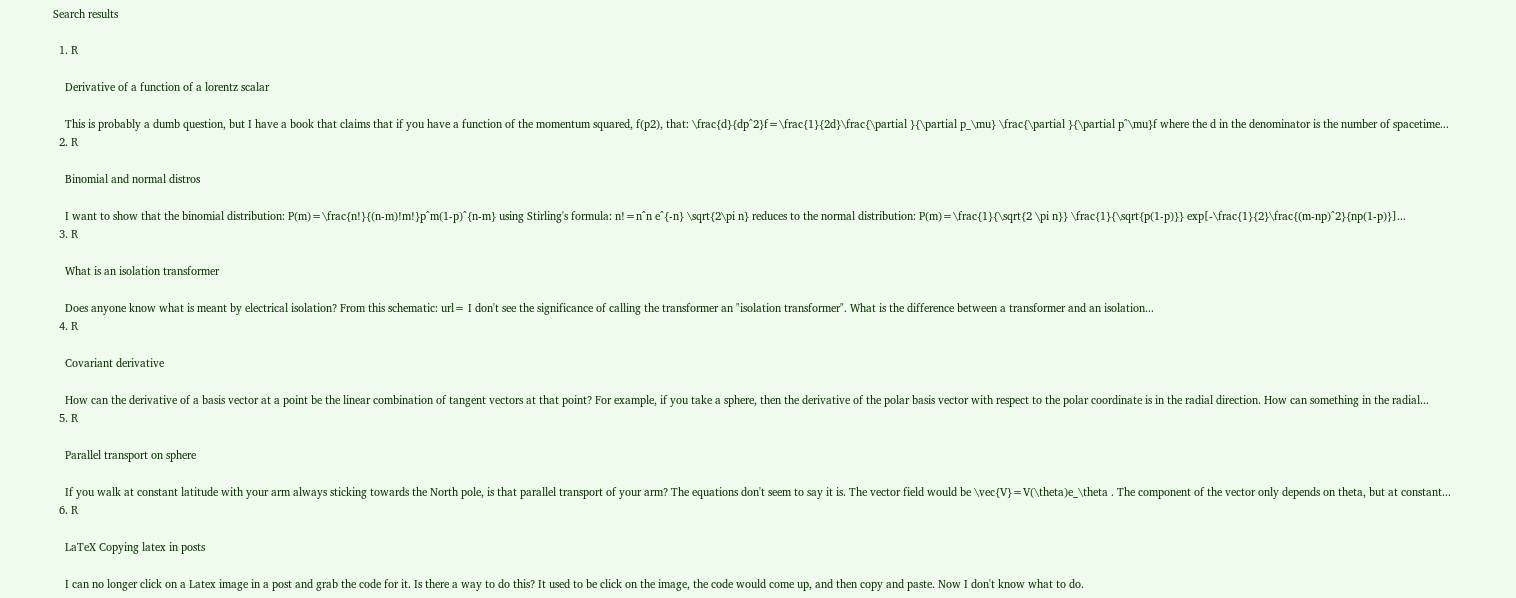Search results

  1. R

    Derivative of a function of a lorentz scalar

    This is probably a dumb question, but I have a book that claims that if you have a function of the momentum squared, f(p2), that: \frac{d}{dp^2}f=\frac{1}{2d}\frac{\partial }{\partial p_\mu} \frac{\partial }{\partial p^\mu}f where the d in the denominator is the number of spacetime...
  2. R

    Binomial and normal distros

    I want to show that the binomial distribution: P(m)=\frac{n!}{(n-m)!m!}p^m(1-p)^{n-m} using Stirling's formula: n!=n^n e^{-n} \sqrt{2\pi n} reduces to the normal distribution: P(m)=\frac{1}{\sqrt{2 \pi n}} \frac{1}{\sqrt{p(1-p)}} exp[-\frac{1}{2}\frac{(m-np)^2}{np(1-p)}]...
  3. R

    What is an isolation transformer

    Does anyone know what is meant by electrical isolation? From this schematic: url= I don't see the significance of calling the transformer an "isolation transformer". What is the difference between a transformer and an isolation...
  4. R

    Covariant derivative

    How can the derivative of a basis vector at a point be the linear combination of tangent vectors at that point? For example, if you take a sphere, then the derivative of the polar basis vector with respect to the polar coordinate is in the radial direction. How can something in the radial...
  5. R

    Parallel transport on sphere

    If you walk at constant latitude with your arm always sticking towards the North pole, is that parallel transport of your arm? The equations don't seem to say it is. The vector field would be \vec{V}=V(\theta)e_\theta . The component of the vector only depends on theta, but at constant...
  6. R

    LaTeX Copying latex in posts

    I can no longer click on a Latex image in a post and grab the code for it. Is there a way to do this? It used to be click on the image, the code would come up, and then copy and paste. Now I don't know what to do.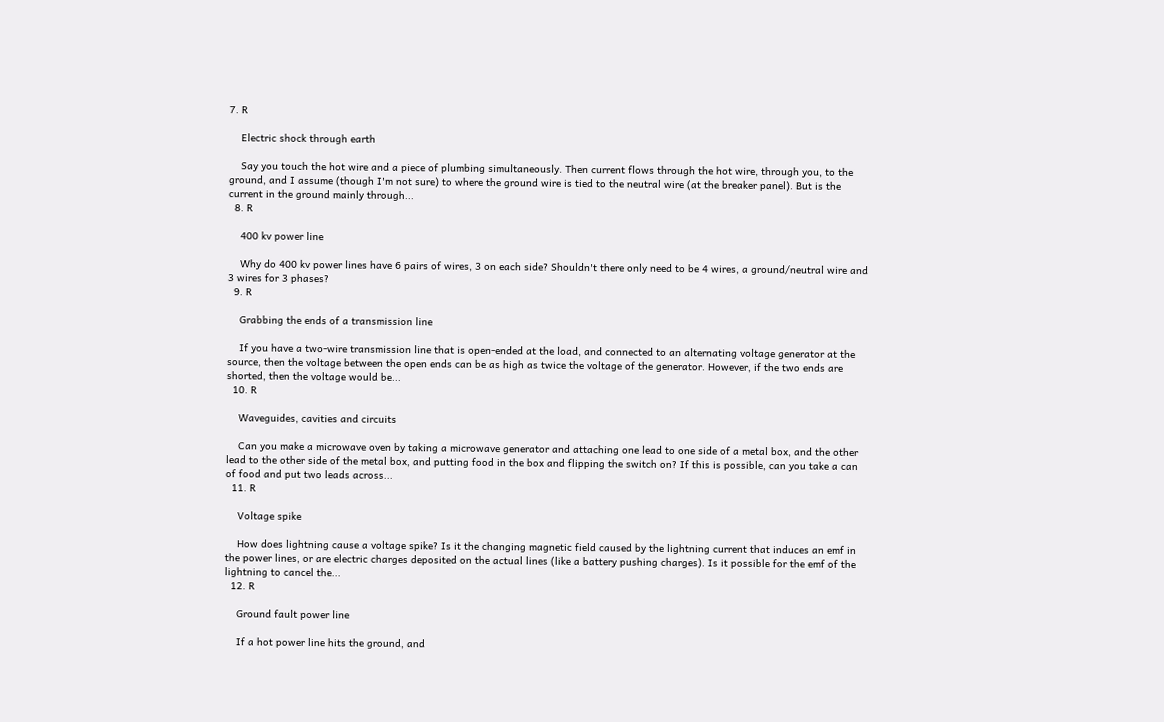7. R

    Electric shock through earth

    Say you touch the hot wire and a piece of plumbing simultaneously. Then current flows through the hot wire, through you, to the ground, and I assume (though I'm not sure) to where the ground wire is tied to the neutral wire (at the breaker panel). But is the current in the ground mainly through...
  8. R

    400 kv power line

    Why do 400 kv power lines have 6 pairs of wires, 3 on each side? Shouldn't there only need to be 4 wires, a ground/neutral wire and 3 wires for 3 phases?
  9. R

    Grabbing the ends of a transmission line

    If you have a two-wire transmission line that is open-ended at the load, and connected to an alternating voltage generator at the source, then the voltage between the open ends can be as high as twice the voltage of the generator. However, if the two ends are shorted, then the voltage would be...
  10. R

    Waveguides, cavities and circuits

    Can you make a microwave oven by taking a microwave generator and attaching one lead to one side of a metal box, and the other lead to the other side of the metal box, and putting food in the box and flipping the switch on? If this is possible, can you take a can of food and put two leads across...
  11. R

    Voltage spike

    How does lightning cause a voltage spike? Is it the changing magnetic field caused by the lightning current that induces an emf in the power lines, or are electric charges deposited on the actual lines (like a battery pushing charges). Is it possible for the emf of the lightning to cancel the...
  12. R

    Ground fault power line

    If a hot power line hits the ground, and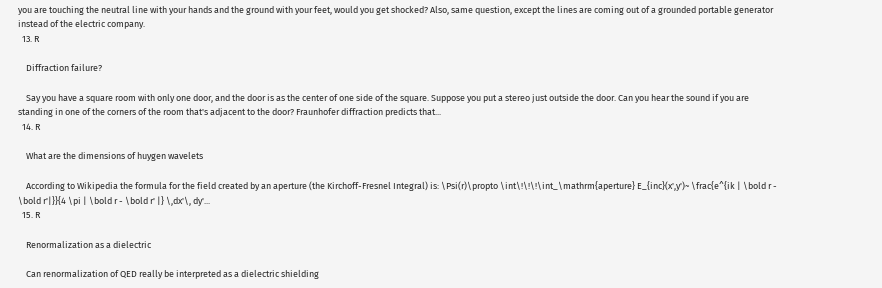you are touching the neutral line with your hands and the ground with your feet, would you get shocked? Also, same question, except the lines are coming out of a grounded portable generator instead of the electric company.
  13. R

    Diffraction failure?

    Say you have a square room with only one door, and the door is as the center of one side of the square. Suppose you put a stereo just outside the door. Can you hear the sound if you are standing in one of the corners of the room that's adjacent to the door? Fraunhofer diffraction predicts that...
  14. R

    What are the dimensions of huygen wavelets

    According to Wikipedia the formula for the field created by an aperture (the Kirchoff-Fresnel Integral) is: \Psi(r)\propto \int\!\!\!\int_\mathrm{aperture} E_{inc}(x',y')~ \frac{e^{ik | \bold r - \bold r'|}}{4 \pi | \bold r - \bold r' |} \,dx'\, dy'...
  15. R

    Renormalization as a dielectric

    Can renormalization of QED really be interpreted as a dielectric shielding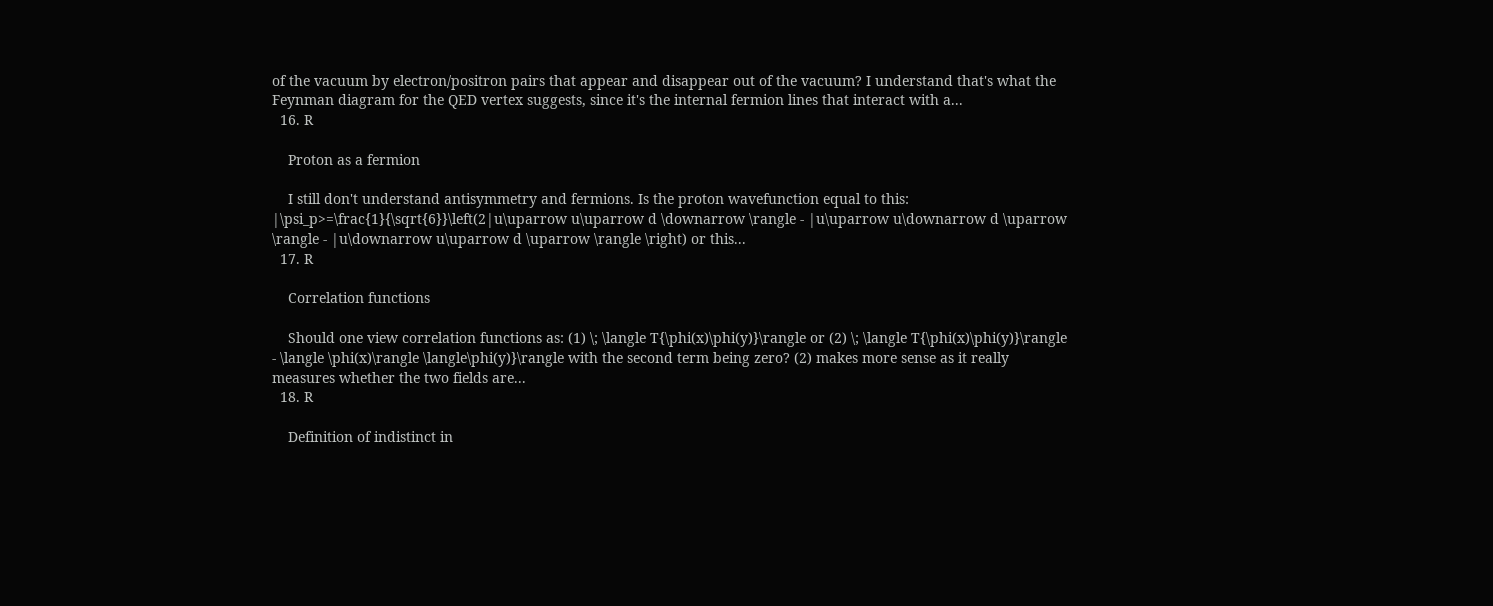of the vacuum by electron/positron pairs that appear and disappear out of the vacuum? I understand that's what the Feynman diagram for the QED vertex suggests, since it's the internal fermion lines that interact with a...
  16. R

    Proton as a fermion

    I still don't understand antisymmetry and fermions. Is the proton wavefunction equal to this: |\psi_p>=\frac{1}{\sqrt{6}}\left(2|u\uparrow u\uparrow d \downarrow \rangle - |u\uparrow u\downarrow d \uparrow \rangle - |u\downarrow u\uparrow d \uparrow \rangle \right) or this...
  17. R

    Correlation functions

    Should one view correlation functions as: (1) \; \langle T{\phi(x)\phi(y)}\rangle or (2) \; \langle T{\phi(x)\phi(y)}\rangle - \langle \phi(x)\rangle \langle\phi(y)}\rangle with the second term being zero? (2) makes more sense as it really measures whether the two fields are...
  18. R

    Definition of indistinct in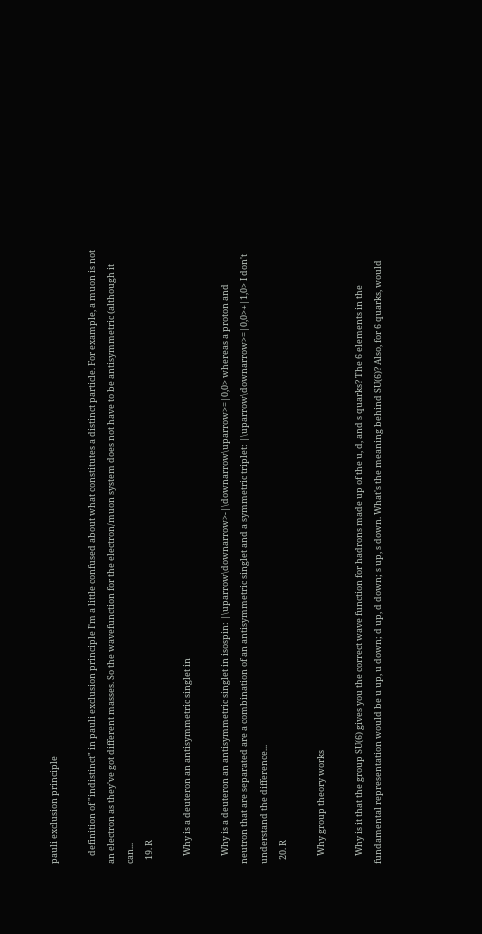pauli exclusion principle

    definition of "indistinct" in pauli exclusion principle I'm a little confused about what constitutes a distinct particle. For example, a muon is not an electron as they've got different masses. So the wavefunction for the electron/muon system does not have to be antisymmetric (although it can...
  19. R

    Why is a deuteron an antisymmetric singlet in

    Why is a deuteron an antisymmetric singlet in isospin: |\uparrow\downarrow>-|\downarrow\uparrow>=|0,0> whereas a proton and neutron that are separated are a combination of an antisymmetric singlet and a symmetric triplet: |\uparrow\downarrow>=|0,0>+|1,0> I don't understand the difference...
  20. R

    Why group theory works

    Why is it that the group SU(6) gives you the correct wave function for hadrons made up of the u, d, and s quarks? The 6 elements in the fundamental representation would be u up, u down; d up, d down; s up, s down. What's the meaning behind SU(6)? Also, for 6 quarks, would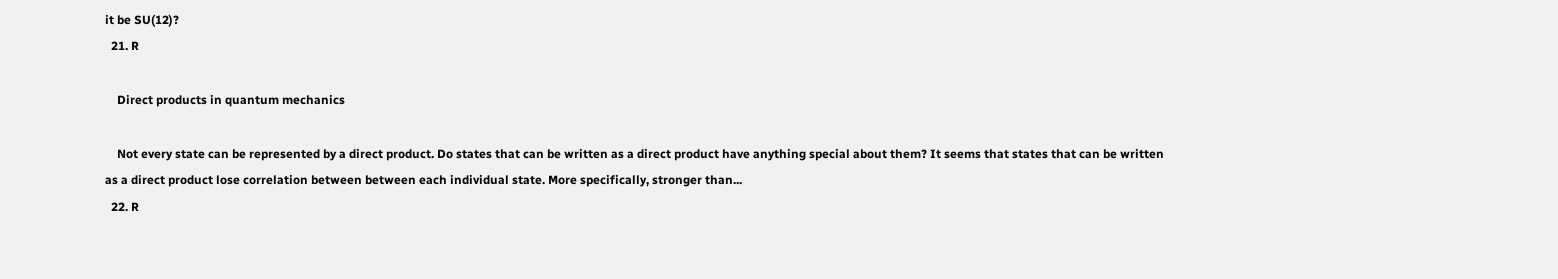it be SU(12)?
  21. R

    Direct products in quantum mechanics

    Not every state can be represented by a direct product. Do states that can be written as a direct product have anything special about them? It seems that states that can be written as a direct product lose correlation between between each individual state. More specifically, stronger than...
  22. R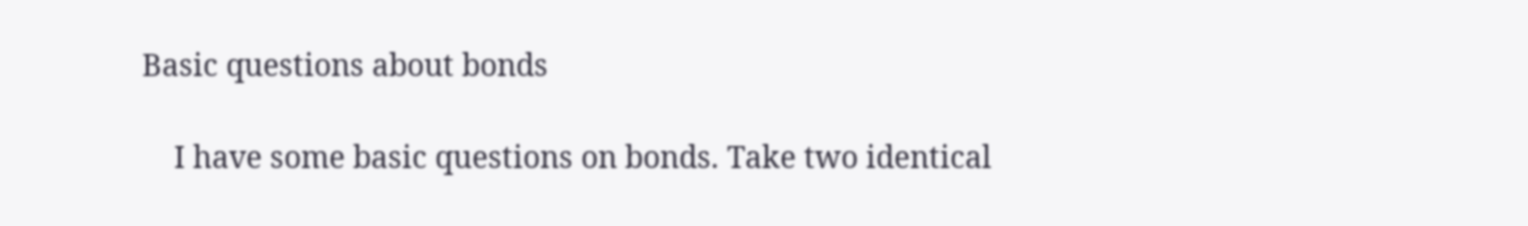Basic questions about bonds

    I have some basic questions on bonds. Take two identical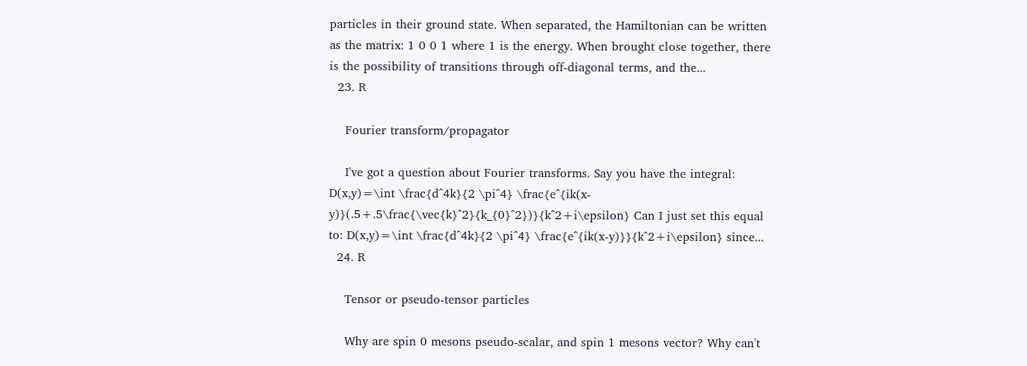particles in their ground state. When separated, the Hamiltonian can be written as the matrix: 1 0 0 1 where 1 is the energy. When brought close together, there is the possibility of transitions through off-diagonal terms, and the...
  23. R

    Fourier transform/propagator

    I've got a question about Fourier transforms. Say you have the integral: D(x,y)=\int \frac{d^4k}{2 \pi^4} \frac{e^{ik(x-y)}(.5+.5\frac{\vec{k}^2}{k_{0}^2})}{k^2+i\epsilon} Can I just set this equal to: D(x,y)=\int \frac{d^4k}{2 \pi^4} \frac{e^{ik(x-y)}}{k^2+i\epsilon} since...
  24. R

    Tensor or pseudo-tensor particles

    Why are spin 0 mesons pseudo-scalar, and spin 1 mesons vector? Why can't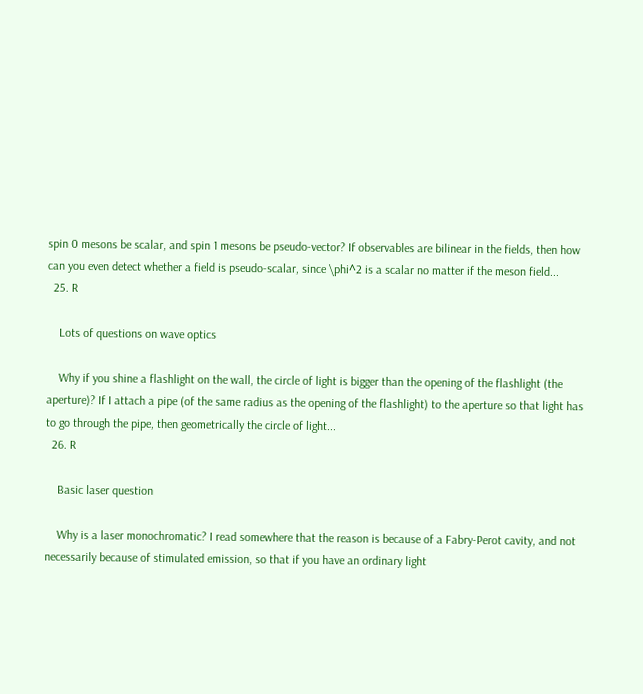spin 0 mesons be scalar, and spin 1 mesons be pseudo-vector? If observables are bilinear in the fields, then how can you even detect whether a field is pseudo-scalar, since \phi^2 is a scalar no matter if the meson field...
  25. R

    Lots of questions on wave optics

    Why if you shine a flashlight on the wall, the circle of light is bigger than the opening of the flashlight (the aperture)? If I attach a pipe (of the same radius as the opening of the flashlight) to the aperture so that light has to go through the pipe, then geometrically the circle of light...
  26. R

    Basic laser question

    Why is a laser monochromatic? I read somewhere that the reason is because of a Fabry-Perot cavity, and not necessarily because of stimulated emission, so that if you have an ordinary light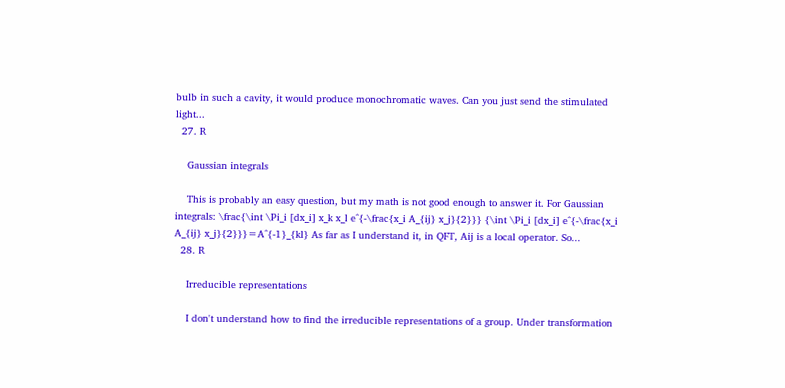bulb in such a cavity, it would produce monochromatic waves. Can you just send the stimulated light...
  27. R

    Gaussian integrals

    This is probably an easy question, but my math is not good enough to answer it. For Gaussian integrals: \frac{\int \Pi_i [dx_i] x_k x_l e^{-\frac{x_i A_{ij} x_j}{2}}} {\int \Pi_i [dx_i] e^{-\frac{x_i A_{ij} x_j}{2}}}=A^{-1}_{kl} As far as I understand it, in QFT, Aij is a local operator. So...
  28. R

    Irreducible representations

    I don't understand how to find the irreducible representations of a group. Under transformation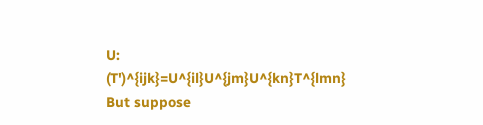U: (T')^{ijk}=U^{il}U^{jm}U^{kn}T^{lmn} But suppose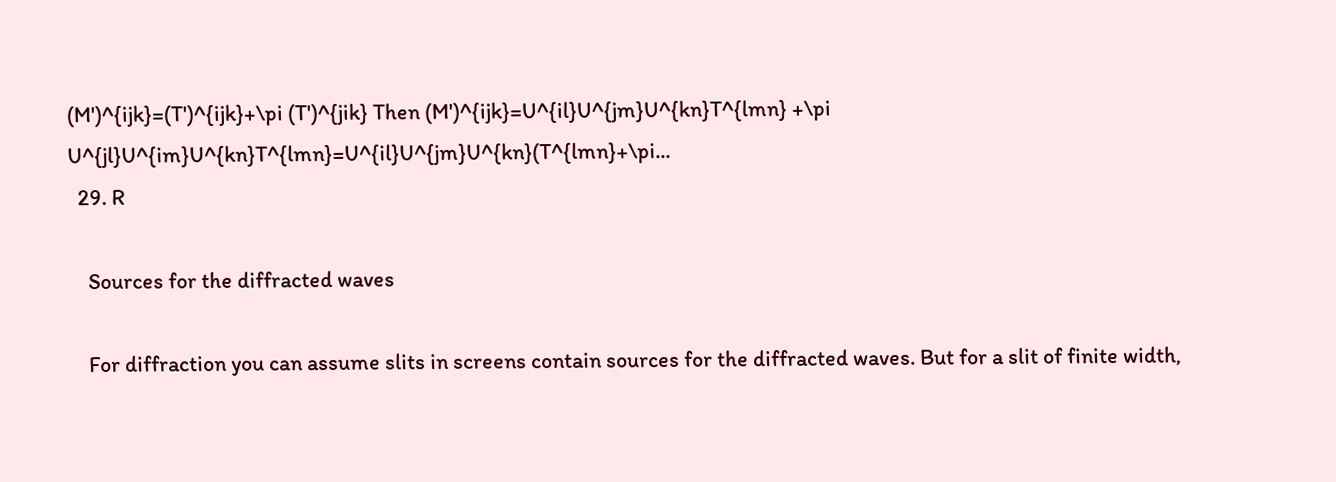(M')^{ijk}=(T')^{ijk}+\pi (T')^{jik} Then (M')^{ijk}=U^{il}U^{jm}U^{kn}T^{lmn} +\pi U^{jl}U^{im}U^{kn}T^{lmn}=U^{il}U^{jm}U^{kn}(T^{lmn}+\pi...
  29. R

    Sources for the diffracted waves

    For diffraction you can assume slits in screens contain sources for the diffracted waves. But for a slit of finite width,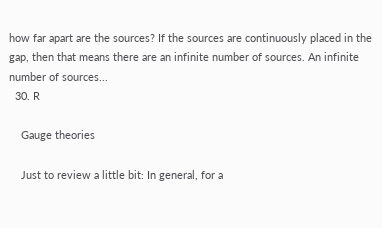how far apart are the sources? If the sources are continuously placed in the gap, then that means there are an infinite number of sources. An infinite number of sources...
  30. R

    Gauge theories

    Just to review a little bit: In general, for a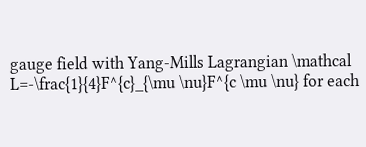gauge field with Yang-Mills Lagrangian \mathcal L=-\frac{1}{4}F^{c}_{\mu \nu}F^{c \mu \nu} for each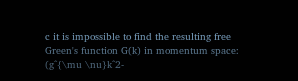c it is impossible to find the resulting free Green's function G(k) in momentum space: (g^{\mu \nu}k^2-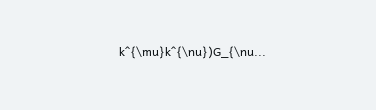k^{\mu}k^{\nu})G_{\nu...